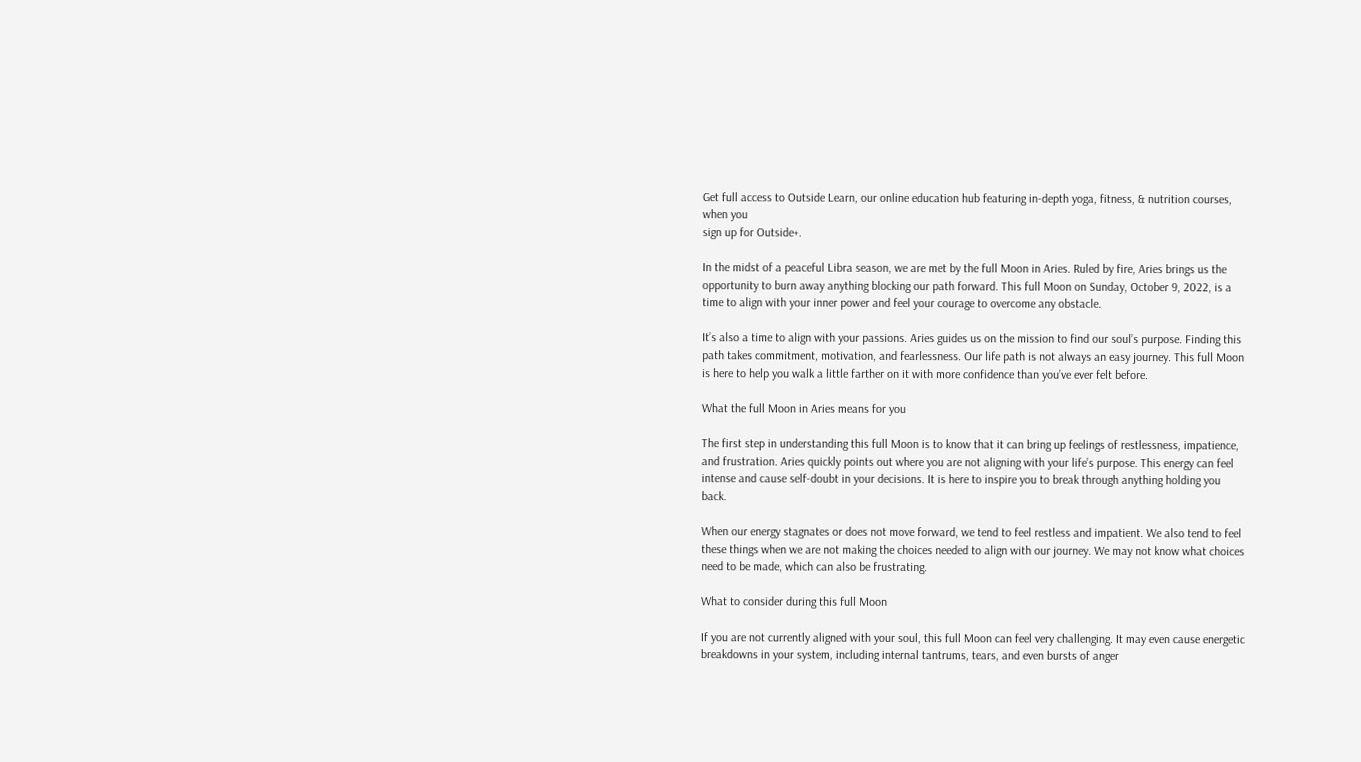Get full access to Outside Learn, our online education hub featuring in-depth yoga, fitness, & nutrition courses, when you
sign up for Outside+.

In the midst of a peaceful Libra season, we are met by the full Moon in Aries. Ruled by fire, Aries brings us the opportunity to burn away anything blocking our path forward. This full Moon on Sunday, October 9, 2022, is a time to align with your inner power and feel your courage to overcome any obstacle.

It’s also a time to align with your passions. Aries guides us on the mission to find our soul’s purpose. Finding this path takes commitment, motivation, and fearlessness. Our life path is not always an easy journey. This full Moon is here to help you walk a little farther on it with more confidence than you’ve ever felt before.

What the full Moon in Aries means for you

The first step in understanding this full Moon is to know that it can bring up feelings of restlessness, impatience, and frustration. Aries quickly points out where you are not aligning with your life’s purpose. This energy can feel intense and cause self-doubt in your decisions. It is here to inspire you to break through anything holding you back.

When our energy stagnates or does not move forward, we tend to feel restless and impatient. We also tend to feel these things when we are not making the choices needed to align with our journey. We may not know what choices need to be made, which can also be frustrating.

What to consider during this full Moon

If you are not currently aligned with your soul, this full Moon can feel very challenging. It may even cause energetic breakdowns in your system, including internal tantrums, tears, and even bursts of anger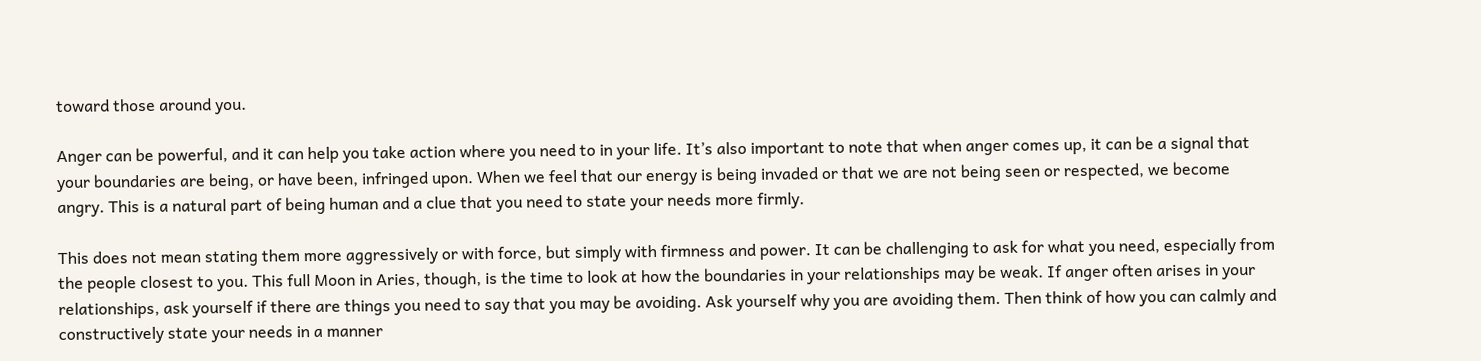toward those around you.

Anger can be powerful, and it can help you take action where you need to in your life. It’s also important to note that when anger comes up, it can be a signal that your boundaries are being, or have been, infringed upon. When we feel that our energy is being invaded or that we are not being seen or respected, we become angry. This is a natural part of being human and a clue that you need to state your needs more firmly.

This does not mean stating them more aggressively or with force, but simply with firmness and power. It can be challenging to ask for what you need, especially from the people closest to you. This full Moon in Aries, though, is the time to look at how the boundaries in your relationships may be weak. If anger often arises in your relationships, ask yourself if there are things you need to say that you may be avoiding. Ask yourself why you are avoiding them. Then think of how you can calmly and constructively state your needs in a manner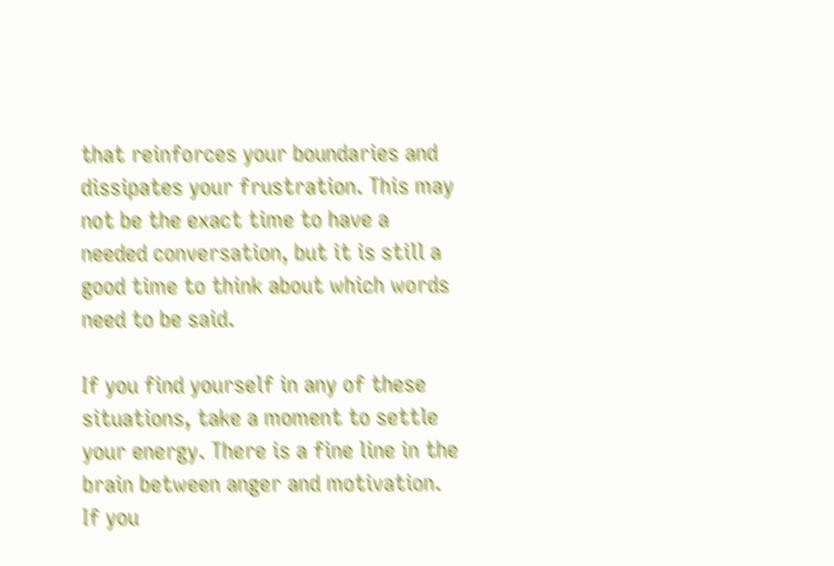that reinforces your boundaries and dissipates your frustration. This may not be the exact time to have a needed conversation, but it is still a good time to think about which words need to be said.

If you find yourself in any of these situations, take a moment to settle your energy. There is a fine line in the brain between anger and motivation. If you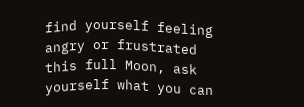find yourself feeling angry or frustrated this full Moon, ask yourself what you can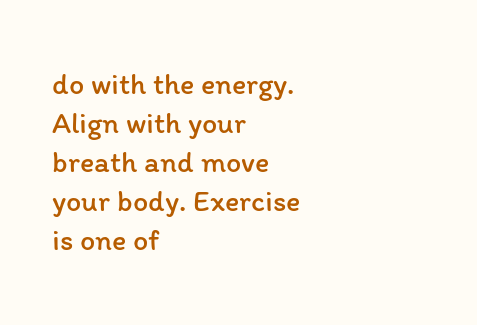do with the energy. Align with your breath and move your body. Exercise is one of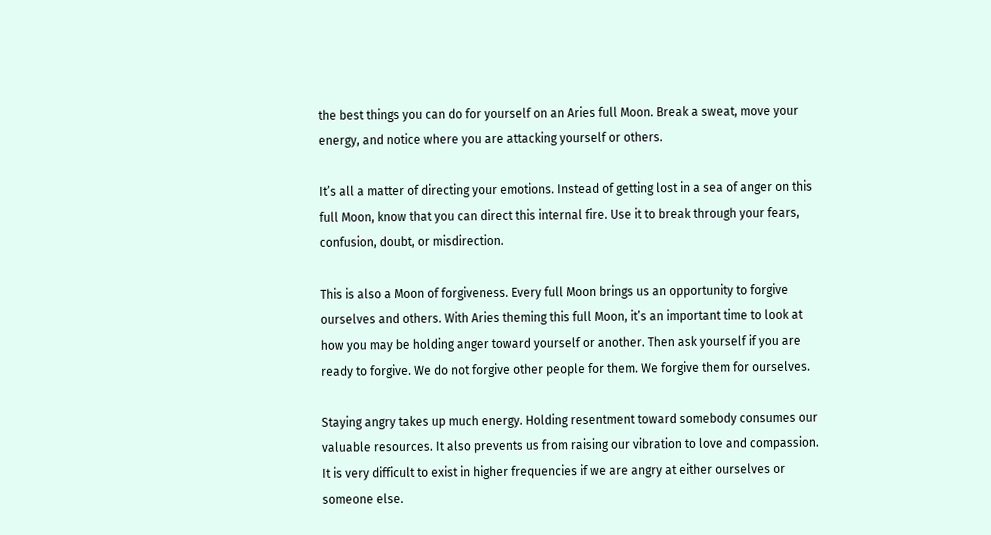the best things you can do for yourself on an Aries full Moon. Break a sweat, move your energy, and notice where you are attacking yourself or others.

It’s all a matter of directing your emotions. Instead of getting lost in a sea of anger on this full Moon, know that you can direct this internal fire. Use it to break through your fears, confusion, doubt, or misdirection.

This is also a Moon of forgiveness. Every full Moon brings us an opportunity to forgive ourselves and others. With Aries theming this full Moon, it’s an important time to look at how you may be holding anger toward yourself or another. Then ask yourself if you are ready to forgive. We do not forgive other people for them. We forgive them for ourselves.

Staying angry takes up much energy. Holding resentment toward somebody consumes our valuable resources. It also prevents us from raising our vibration to love and compassion. It is very difficult to exist in higher frequencies if we are angry at either ourselves or someone else.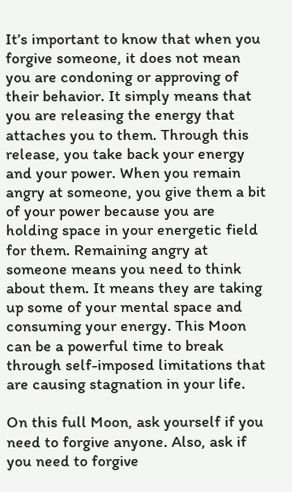It’s important to know that when you forgive someone, it does not mean you are condoning or approving of their behavior. It simply means that you are releasing the energy that attaches you to them. Through this release, you take back your energy and your power. When you remain angry at someone, you give them a bit of your power because you are holding space in your energetic field for them. Remaining angry at someone means you need to think about them. It means they are taking up some of your mental space and consuming your energy. This Moon can be a powerful time to break through self-imposed limitations that are causing stagnation in your life.

On this full Moon, ask yourself if you need to forgive anyone. Also, ask if you need to forgive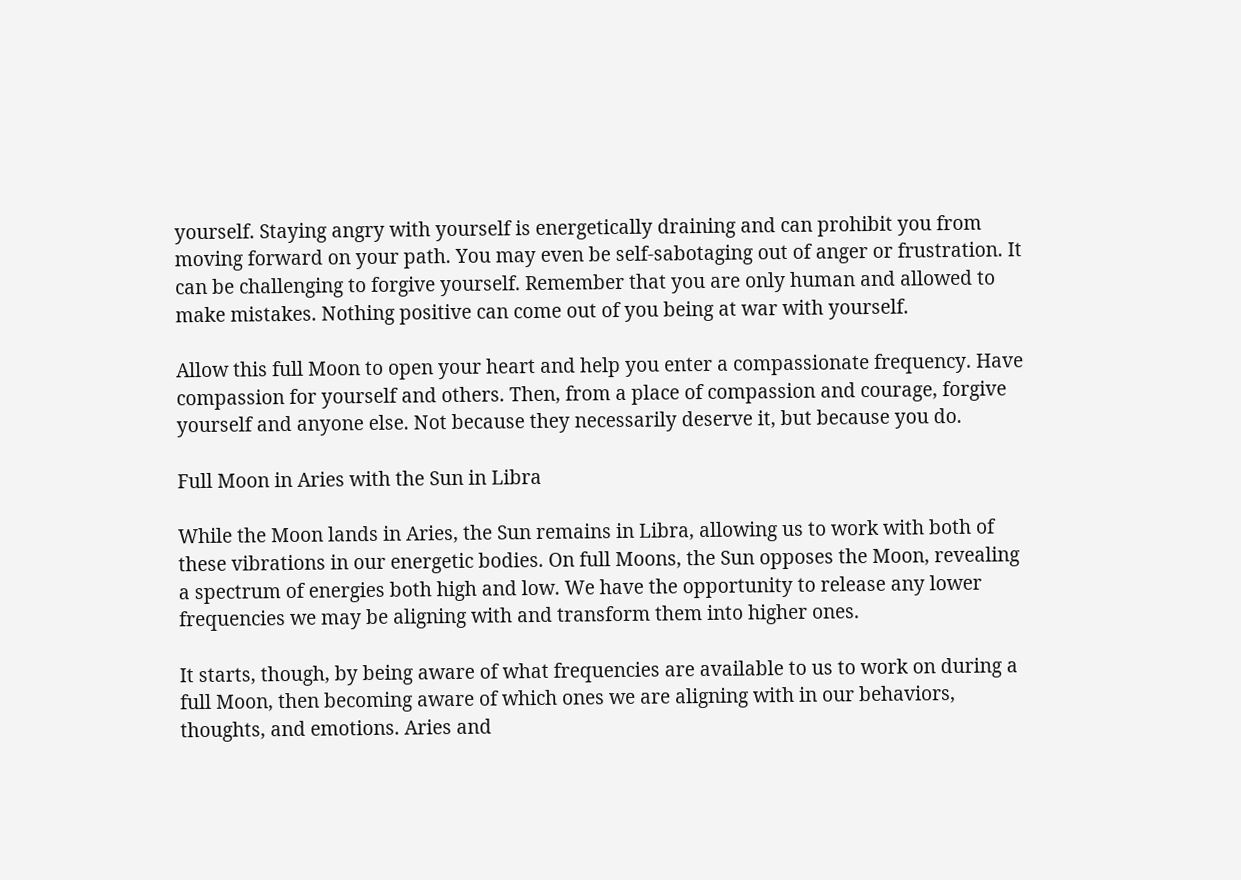yourself. Staying angry with yourself is energetically draining and can prohibit you from moving forward on your path. You may even be self-sabotaging out of anger or frustration. It can be challenging to forgive yourself. Remember that you are only human and allowed to make mistakes. Nothing positive can come out of you being at war with yourself.

Allow this full Moon to open your heart and help you enter a compassionate frequency. Have compassion for yourself and others. Then, from a place of compassion and courage, forgive yourself and anyone else. Not because they necessarily deserve it, but because you do.

Full Moon in Aries with the Sun in Libra

While the Moon lands in Aries, the Sun remains in Libra, allowing us to work with both of these vibrations in our energetic bodies. On full Moons, the Sun opposes the Moon, revealing a spectrum of energies both high and low. We have the opportunity to release any lower frequencies we may be aligning with and transform them into higher ones.

It starts, though, by being aware of what frequencies are available to us to work on during a full Moon, then becoming aware of which ones we are aligning with in our behaviors, thoughts, and emotions. Aries and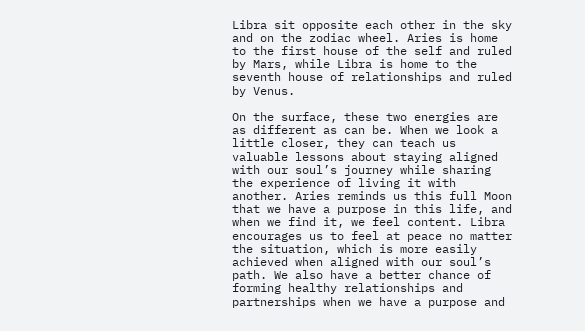Libra sit opposite each other in the sky and on the zodiac wheel. Aries is home to the first house of the self and ruled by Mars, while Libra is home to the seventh house of relationships and ruled by Venus.

On the surface, these two energies are as different as can be. When we look a little closer, they can teach us valuable lessons about staying aligned with our soul’s journey while sharing the experience of living it with another. Aries reminds us this full Moon that we have a purpose in this life, and when we find it, we feel content. Libra encourages us to feel at peace no matter the situation, which is more easily achieved when aligned with our soul’s path. We also have a better chance of forming healthy relationships and partnerships when we have a purpose and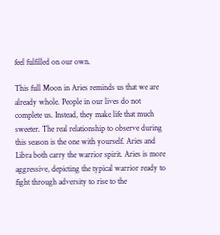feel fulfilled on our own.

This full Moon in Aries reminds us that we are already whole. People in our lives do not complete us. Instead, they make life that much sweeter. The real relationship to observe during this season is the one with yourself. Aries and Libra both carry the warrior spirit. Aries is more aggressive, depicting the typical warrior ready to fight through adversity to rise to the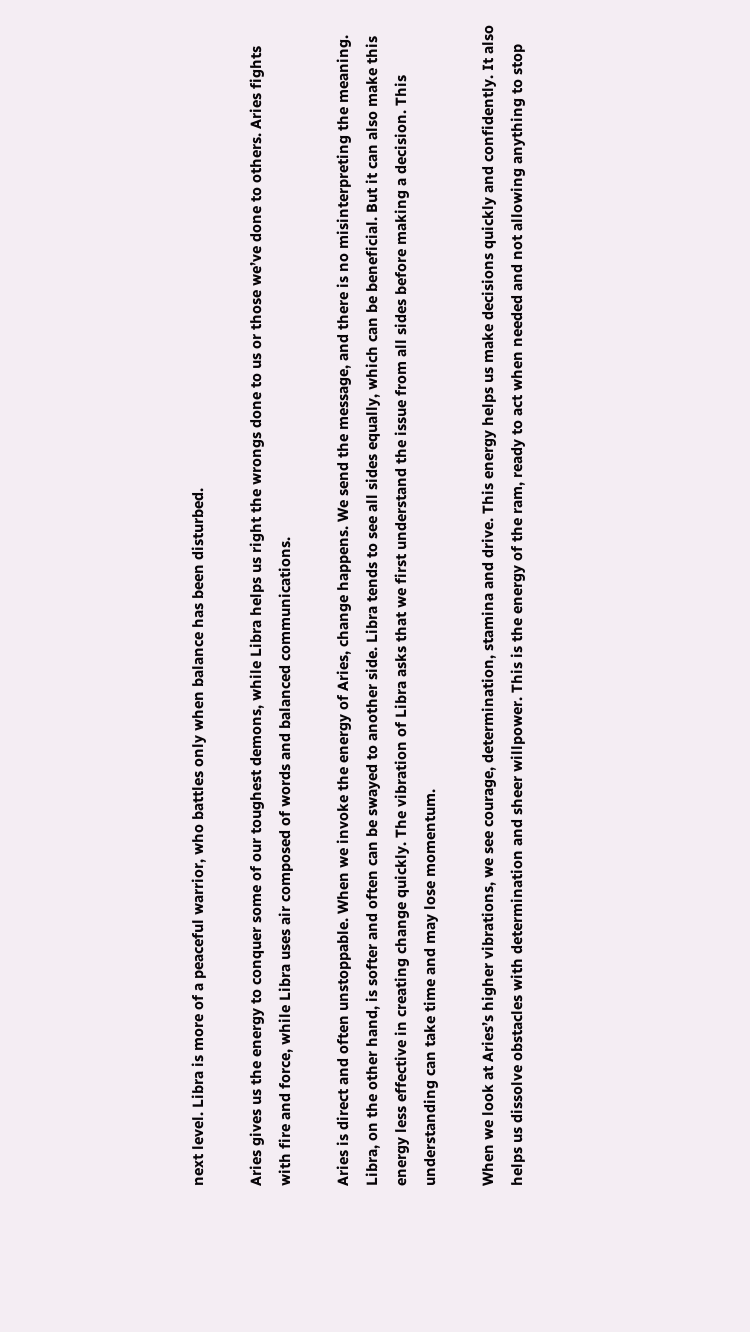next level. Libra is more of a peaceful warrior, who battles only when balance has been disturbed.

Aries gives us the energy to conquer some of our toughest demons, while Libra helps us right the wrongs done to us or those we’ve done to others. Aries fights with fire and force, while Libra uses air composed of words and balanced communications.

Aries is direct and often unstoppable. When we invoke the energy of Aries, change happens. We send the message, and there is no misinterpreting the meaning. Libra, on the other hand, is softer and often can be swayed to another side. Libra tends to see all sides equally, which can be beneficial. But it can also make this energy less effective in creating change quickly. The vibration of Libra asks that we first understand the issue from all sides before making a decision. This understanding can take time and may lose momentum.

When we look at Aries’s higher vibrations, we see courage, determination, stamina and drive. This energy helps us make decisions quickly and confidently. It also helps us dissolve obstacles with determination and sheer willpower. This is the energy of the ram, ready to act when needed and not allowing anything to stop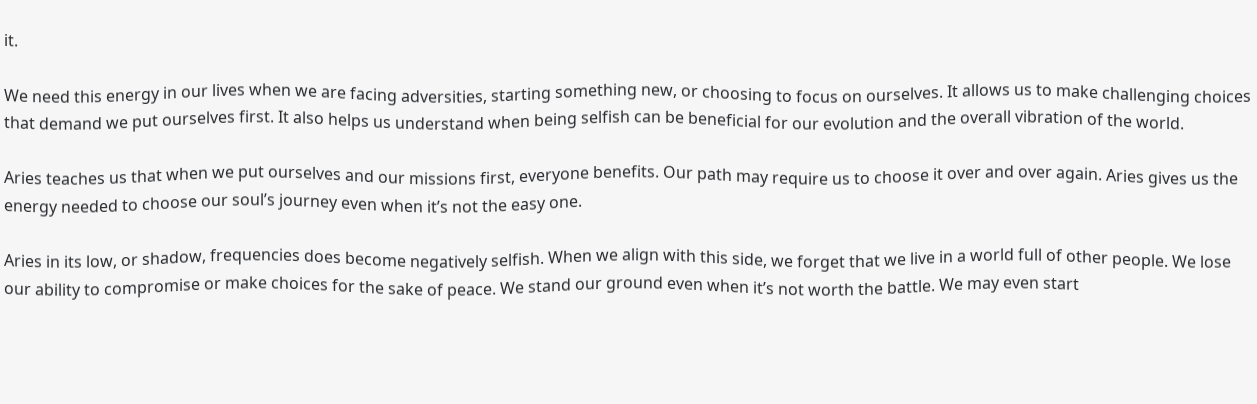it.

We need this energy in our lives when we are facing adversities, starting something new, or choosing to focus on ourselves. It allows us to make challenging choices that demand we put ourselves first. It also helps us understand when being selfish can be beneficial for our evolution and the overall vibration of the world.

Aries teaches us that when we put ourselves and our missions first, everyone benefits. Our path may require us to choose it over and over again. Aries gives us the energy needed to choose our soul’s journey even when it’s not the easy one.

Aries in its low, or shadow, frequencies does become negatively selfish. When we align with this side, we forget that we live in a world full of other people. We lose our ability to compromise or make choices for the sake of peace. We stand our ground even when it’s not worth the battle. We may even start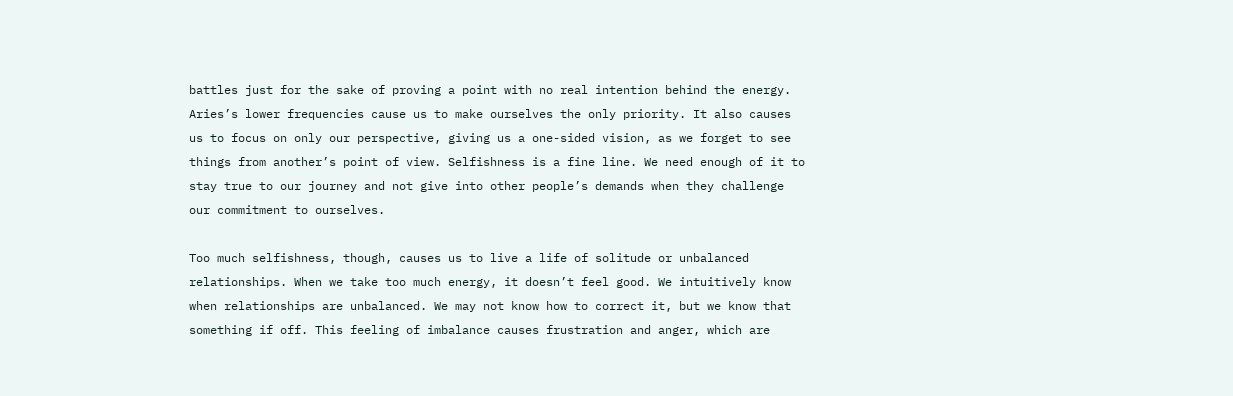battles just for the sake of proving a point with no real intention behind the energy. Aries’s lower frequencies cause us to make ourselves the only priority. It also causes us to focus on only our perspective, giving us a one-sided vision, as we forget to see things from another’s point of view. Selfishness is a fine line. We need enough of it to stay true to our journey and not give into other people’s demands when they challenge our commitment to ourselves.

Too much selfishness, though, causes us to live a life of solitude or unbalanced relationships. When we take too much energy, it doesn’t feel good. We intuitively know when relationships are unbalanced. We may not know how to correct it, but we know that something if off. This feeling of imbalance causes frustration and anger, which are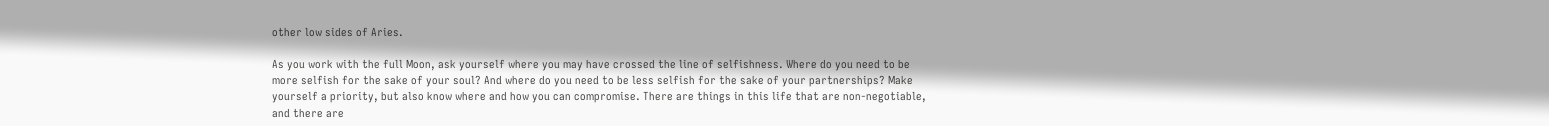other low sides of Aries.

As you work with the full Moon, ask yourself where you may have crossed the line of selfishness. Where do you need to be more selfish for the sake of your soul? And where do you need to be less selfish for the sake of your partnerships? Make yourself a priority, but also know where and how you can compromise. There are things in this life that are non-negotiable, and there are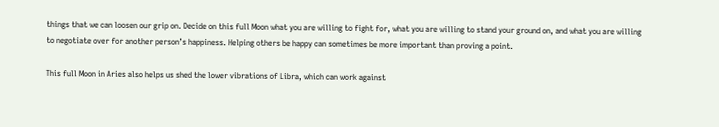things that we can loosen our grip on. Decide on this full Moon what you are willing to fight for, what you are willing to stand your ground on, and what you are willing to negotiate over for another person’s happiness. Helping others be happy can sometimes be more important than proving a point.

This full Moon in Aries also helps us shed the lower vibrations of Libra, which can work against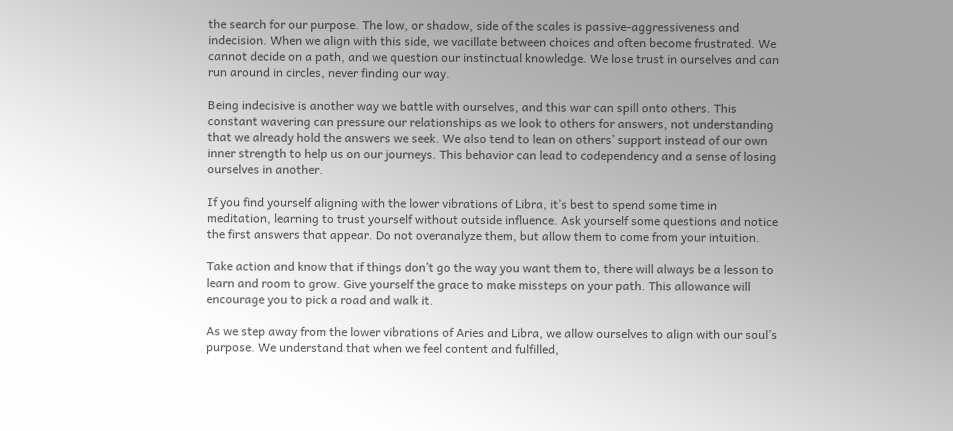the search for our purpose. The low, or shadow, side of the scales is passive-aggressiveness and indecision. When we align with this side, we vacillate between choices and often become frustrated. We cannot decide on a path, and we question our instinctual knowledge. We lose trust in ourselves and can run around in circles, never finding our way.

Being indecisive is another way we battle with ourselves, and this war can spill onto others. This constant wavering can pressure our relationships as we look to others for answers, not understanding that we already hold the answers we seek. We also tend to lean on others’ support instead of our own inner strength to help us on our journeys. This behavior can lead to codependency and a sense of losing ourselves in another.

If you find yourself aligning with the lower vibrations of Libra, it’s best to spend some time in meditation, learning to trust yourself without outside influence. Ask yourself some questions and notice the first answers that appear. Do not overanalyze them, but allow them to come from your intuition.

Take action and know that if things don’t go the way you want them to, there will always be a lesson to learn and room to grow. Give yourself the grace to make missteps on your path. This allowance will encourage you to pick a road and walk it.

As we step away from the lower vibrations of Aries and Libra, we allow ourselves to align with our soul’s purpose. We understand that when we feel content and fulfilled,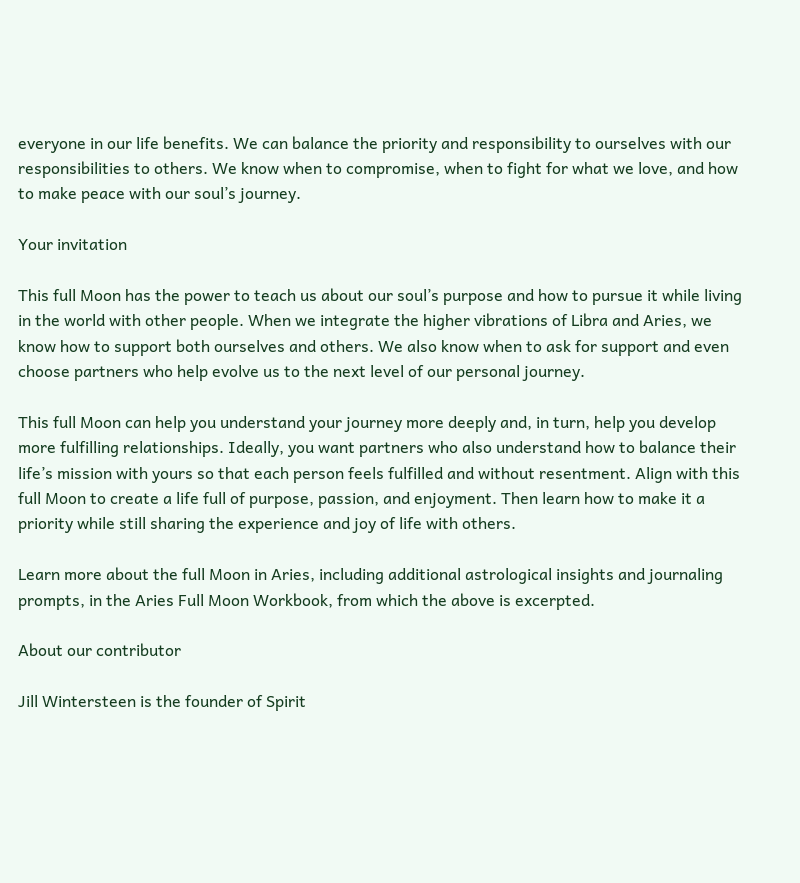everyone in our life benefits. We can balance the priority and responsibility to ourselves with our responsibilities to others. We know when to compromise, when to fight for what we love, and how to make peace with our soul’s journey.

Your invitation

This full Moon has the power to teach us about our soul’s purpose and how to pursue it while living in the world with other people. When we integrate the higher vibrations of Libra and Aries, we know how to support both ourselves and others. We also know when to ask for support and even choose partners who help evolve us to the next level of our personal journey.

This full Moon can help you understand your journey more deeply and, in turn, help you develop more fulfilling relationships. Ideally, you want partners who also understand how to balance their life’s mission with yours so that each person feels fulfilled and without resentment. Align with this full Moon to create a life full of purpose, passion, and enjoyment. Then learn how to make it a priority while still sharing the experience and joy of life with others.

Learn more about the full Moon in Aries, including additional astrological insights and journaling prompts, in the Aries Full Moon Workbook, from which the above is excerpted.

About our contributor

Jill Wintersteen is the founder of Spirit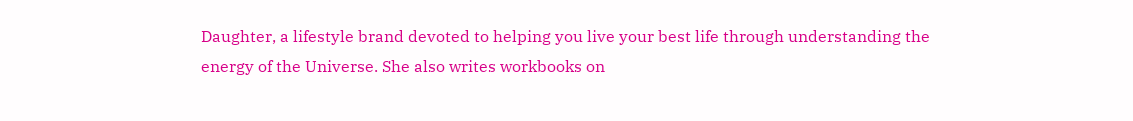Daughter, a lifestyle brand devoted to helping you live your best life through understanding the energy of the Universe. She also writes workbooks on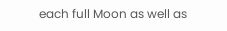each full Moon as well as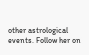other astrological events. Follow her on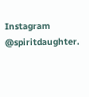Instagram @spiritdaughter.